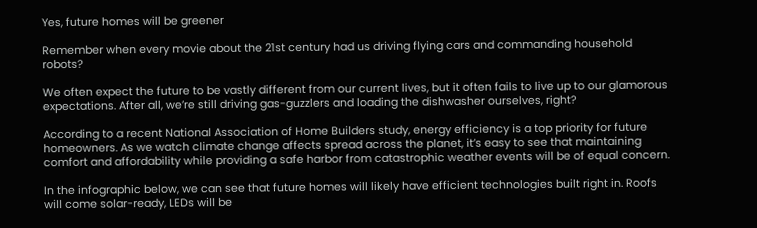Yes, future homes will be greener

Remember when every movie about the 21st century had us driving flying cars and commanding household robots?

We often expect the future to be vastly different from our current lives, but it often fails to live up to our glamorous expectations. After all, we’re still driving gas-guzzlers and loading the dishwasher ourselves, right?

According to a recent National Association of Home Builders study, energy efficiency is a top priority for future homeowners. As we watch climate change affects spread across the planet, it’s easy to see that maintaining comfort and affordability while providing a safe harbor from catastrophic weather events will be of equal concern.

In the infographic below, we can see that future homes will likely have efficient technologies built right in. Roofs will come solar-ready, LEDs will be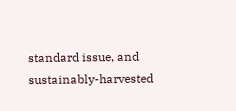standard issue, and sustainably-harvested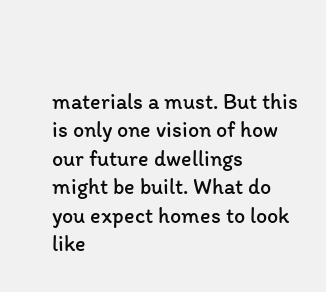materials a must. But this is only one vision of how our future dwellings might be built. What do you expect homes to look like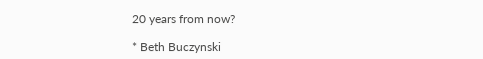20 years from now?

* Beth Buczynski